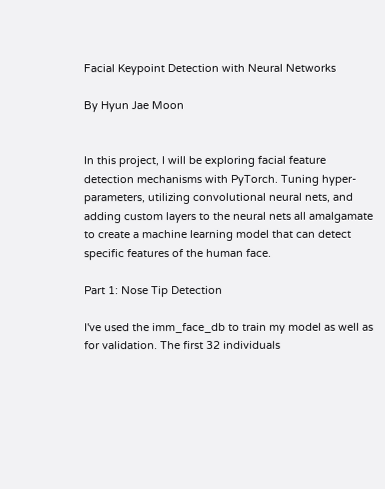Facial Keypoint Detection with Neural Networks

By Hyun Jae Moon


In this project, I will be exploring facial feature detection mechanisms with PyTorch. Tuning hyper-parameters, utilizing convolutional neural nets, and adding custom layers to the neural nets all amalgamate to create a machine learning model that can detect specific features of the human face.

Part 1: Nose Tip Detection

I've used the imm_face_db to train my model as well as for validation. The first 32 individuals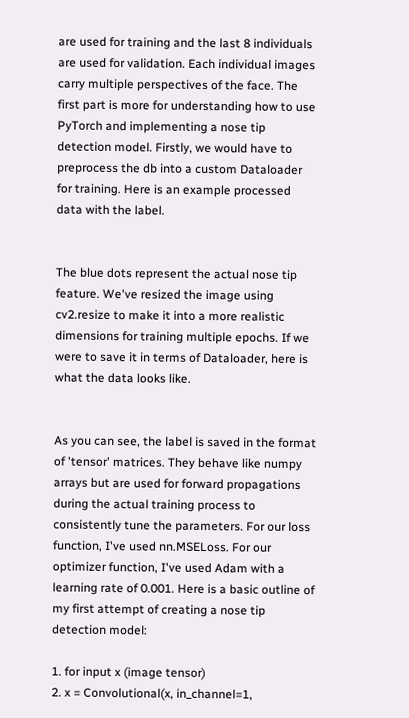are used for training and the last 8 individuals are used for validation. Each individual images carry multiple perspectives of the face. The first part is more for understanding how to use PyTorch and implementing a nose tip detection model. Firstly, we would have to preprocess the db into a custom Dataloader for training. Here is an example processed data with the label.


The blue dots represent the actual nose tip feature. We've resized the image using cv2.resize to make it into a more realistic dimensions for training multiple epochs. If we were to save it in terms of Dataloader, here is what the data looks like.


As you can see, the label is saved in the format of 'tensor' matrices. They behave like numpy arrays but are used for forward propagations during the actual training process to consistently tune the parameters. For our loss function, I've used nn.MSELoss. For our optimizer function, I've used Adam with a learning rate of 0.001. Here is a basic outline of my first attempt of creating a nose tip detection model:

1. for input x (image tensor)
2. x = Convolutional(x, in_channel=1,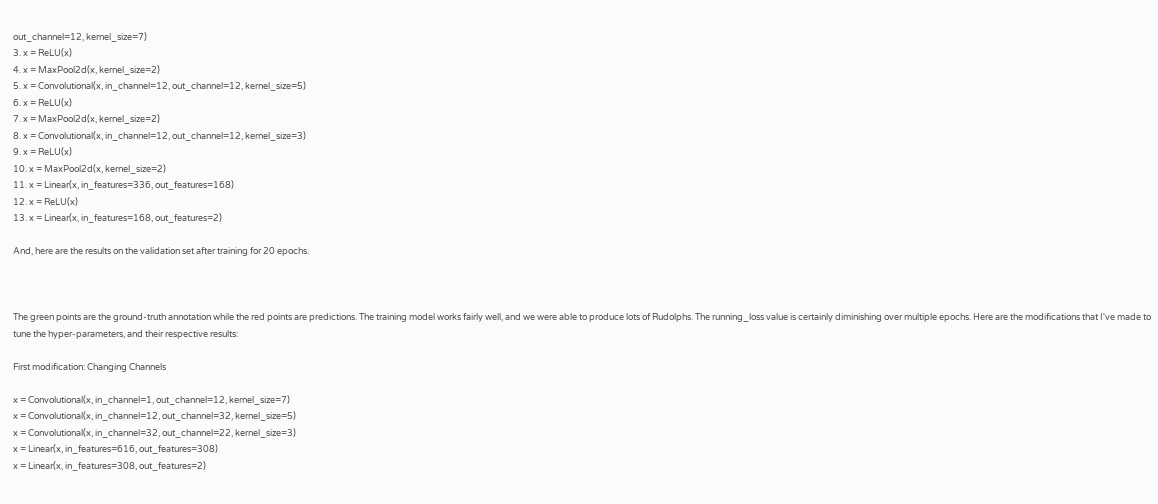out_channel=12, kernel_size=7)
3. x = ReLU(x)
4. x = MaxPool2d(x, kernel_size=2)
5. x = Convolutional(x, in_channel=12, out_channel=12, kernel_size=5)
6. x = ReLU(x)
7. x = MaxPool2d(x, kernel_size=2)
8. x = Convolutional(x, in_channel=12, out_channel=12, kernel_size=3)
9. x = ReLU(x)
10. x = MaxPool2d(x, kernel_size=2)
11. x = Linear(x, in_features=336, out_features=168)
12. x = ReLU(x)
13. x = Linear(x, in_features=168, out_features=2)

And, here are the results on the validation set after training for 20 epochs.



The green points are the ground-truth annotation while the red points are predictions. The training model works fairly well, and we were able to produce lots of Rudolphs. The running_loss value is certainly diminishing over multiple epochs. Here are the modifications that I've made to tune the hyper-parameters, and their respective results:

First modification: Changing Channels

x = Convolutional(x, in_channel=1, out_channel=12, kernel_size=7)
x = Convolutional(x, in_channel=12, out_channel=32, kernel_size=5)
x = Convolutional(x, in_channel=32, out_channel=22, kernel_size=3)
x = Linear(x, in_features=616, out_features=308)
x = Linear(x, in_features=308, out_features=2)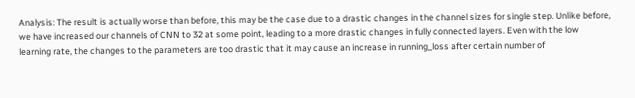Analysis: The result is actually worse than before, this may be the case due to a drastic changes in the channel sizes for single step. Unlike before, we have increased our channels of CNN to 32 at some point, leading to a more drastic changes in fully connected layers. Even with the low learning rate, the changes to the parameters are too drastic that it may cause an increase in running_loss after certain number of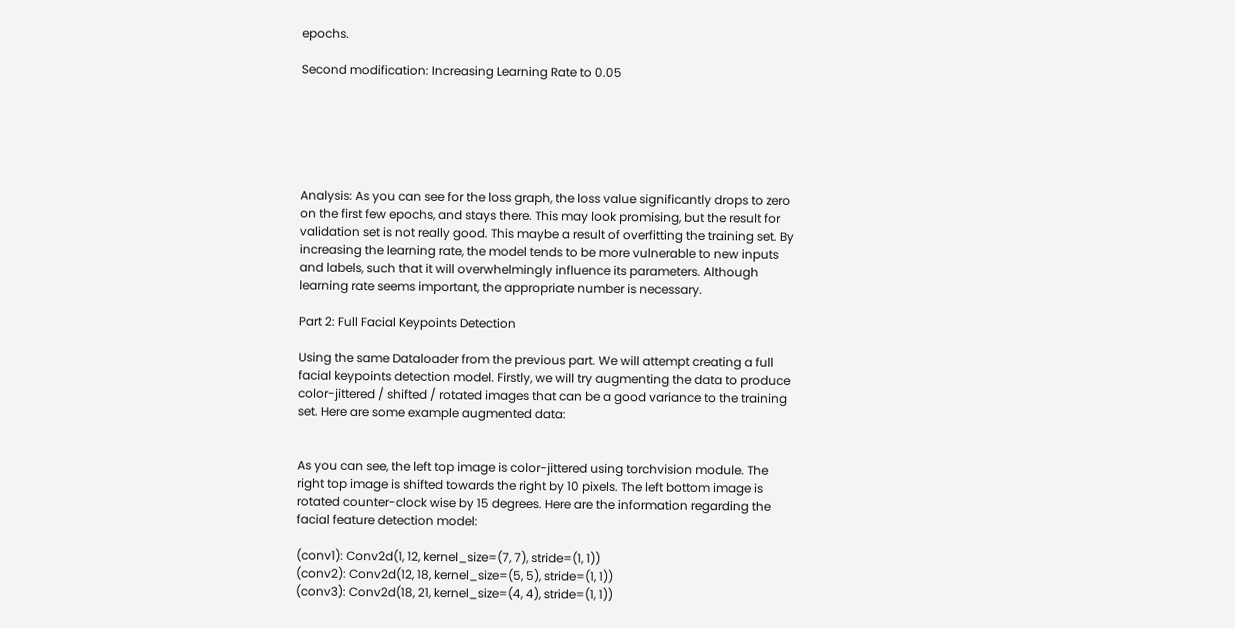epochs.

Second modification: Increasing Learning Rate to 0.05






Analysis: As you can see for the loss graph, the loss value significantly drops to zero on the first few epochs, and stays there. This may look promising, but the result for validation set is not really good. This maybe a result of overfitting the training set. By increasing the learning rate, the model tends to be more vulnerable to new inputs and labels, such that it will overwhelmingly influence its parameters. Although learning rate seems important, the appropriate number is necessary.

Part 2: Full Facial Keypoints Detection

Using the same Dataloader from the previous part. We will attempt creating a full facial keypoints detection model. Firstly, we will try augmenting the data to produce color-jittered / shifted / rotated images that can be a good variance to the training set. Here are some example augmented data:


As you can see, the left top image is color-jittered using torchvision module. The right top image is shifted towards the right by 10 pixels. The left bottom image is rotated counter-clock wise by 15 degrees. Here are the information regarding the facial feature detection model:

(conv1): Conv2d(1, 12, kernel_size=(7, 7), stride=(1, 1))
(conv2): Conv2d(12, 18, kernel_size=(5, 5), stride=(1, 1))
(conv3): Conv2d(18, 21, kernel_size=(4, 4), stride=(1, 1))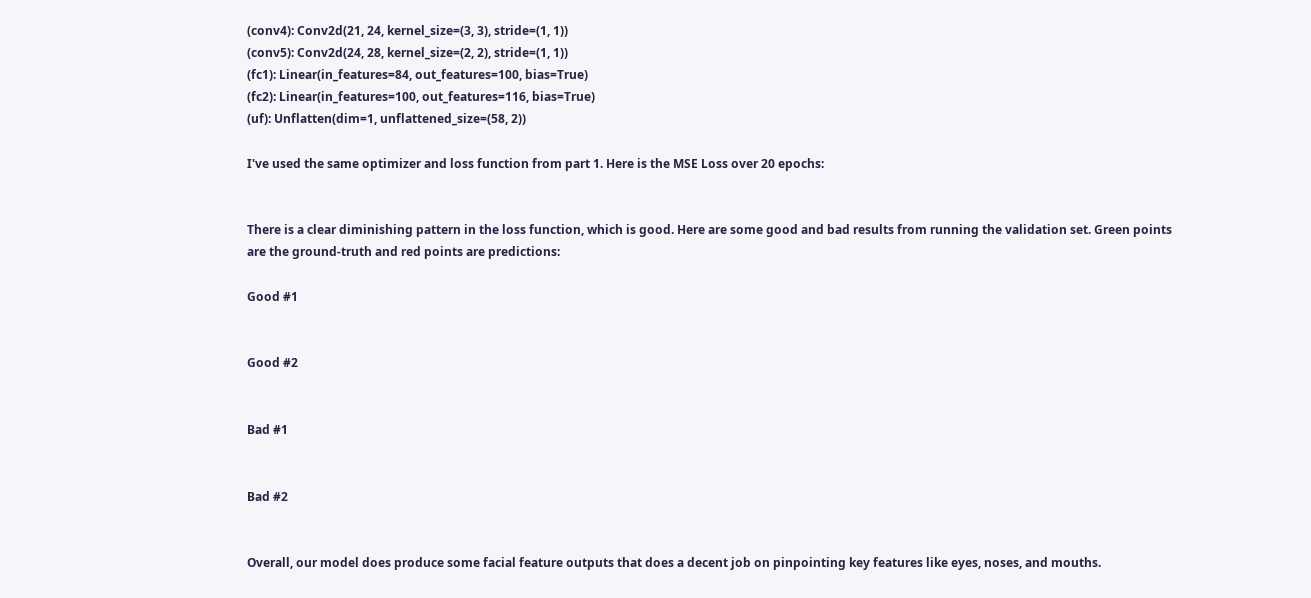(conv4): Conv2d(21, 24, kernel_size=(3, 3), stride=(1, 1))
(conv5): Conv2d(24, 28, kernel_size=(2, 2), stride=(1, 1))
(fc1): Linear(in_features=84, out_features=100, bias=True)
(fc2): Linear(in_features=100, out_features=116, bias=True)
(uf): Unflatten(dim=1, unflattened_size=(58, 2))

I've used the same optimizer and loss function from part 1. Here is the MSE Loss over 20 epochs:


There is a clear diminishing pattern in the loss function, which is good. Here are some good and bad results from running the validation set. Green points are the ground-truth and red points are predictions:

Good #1


Good #2


Bad #1


Bad #2


Overall, our model does produce some facial feature outputs that does a decent job on pinpointing key features like eyes, noses, and mouths.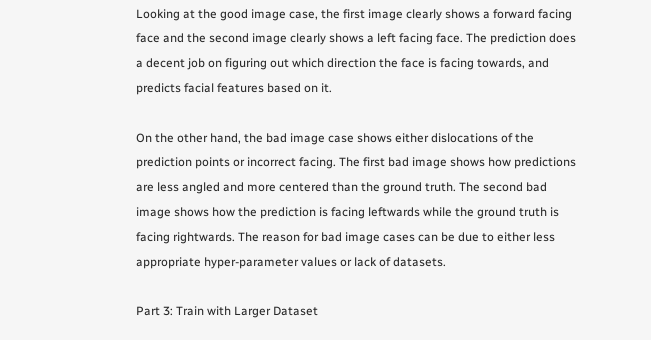Looking at the good image case, the first image clearly shows a forward facing face and the second image clearly shows a left facing face. The prediction does a decent job on figuring out which direction the face is facing towards, and predicts facial features based on it.

On the other hand, the bad image case shows either dislocations of the prediction points or incorrect facing. The first bad image shows how predictions are less angled and more centered than the ground truth. The second bad image shows how the prediction is facing leftwards while the ground truth is facing rightwards. The reason for bad image cases can be due to either less appropriate hyper-parameter values or lack of datasets.

Part 3: Train with Larger Dataset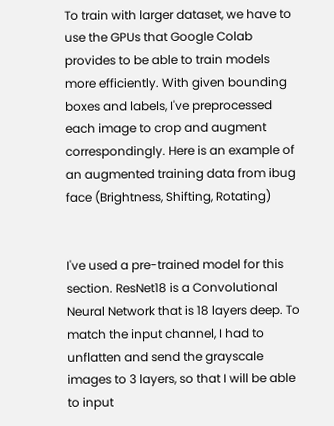To train with larger dataset, we have to use the GPUs that Google Colab provides to be able to train models more efficiently. With given bounding boxes and labels, I've preprocessed each image to crop and augment correspondingly. Here is an example of an augmented training data from ibug face (Brightness, Shifting, Rotating)


I've used a pre-trained model for this section. ResNet18 is a Convolutional Neural Network that is 18 layers deep. To match the input channel, I had to unflatten and send the grayscale images to 3 layers, so that I will be able to input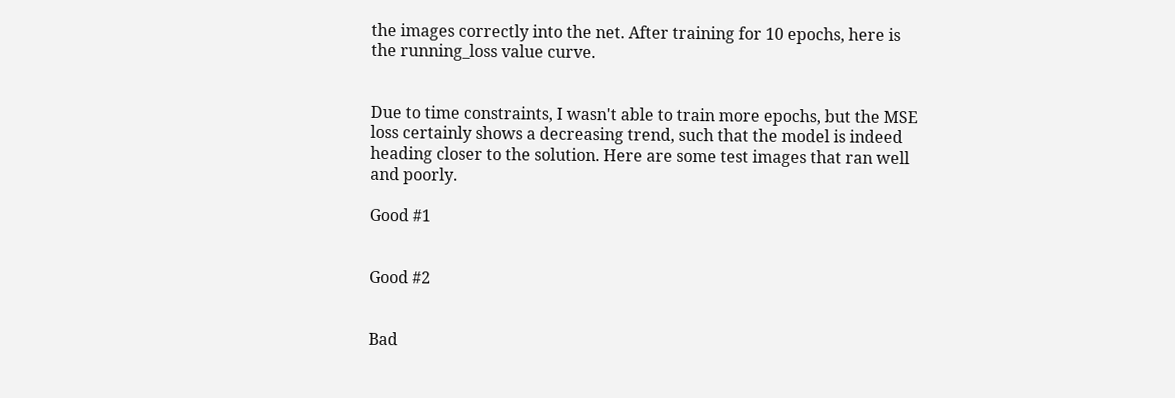the images correctly into the net. After training for 10 epochs, here is the running_loss value curve.


Due to time constraints, I wasn't able to train more epochs, but the MSE loss certainly shows a decreasing trend, such that the model is indeed heading closer to the solution. Here are some test images that ran well and poorly.

Good #1


Good #2


Bad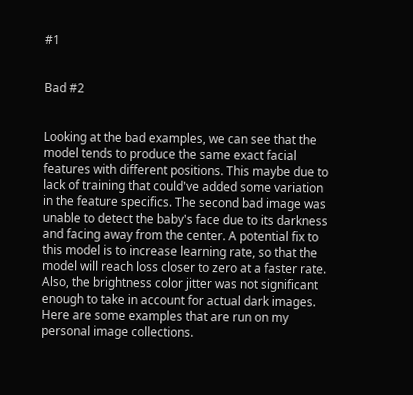#1


Bad #2


Looking at the bad examples, we can see that the model tends to produce the same exact facial features with different positions. This maybe due to lack of training that could've added some variation in the feature specifics. The second bad image was unable to detect the baby's face due to its darkness and facing away from the center. A potential fix to this model is to increase learning rate, so that the model will reach loss closer to zero at a faster rate. Also, the brightness color jitter was not significant enough to take in account for actual dark images. Here are some examples that are run on my personal image collections.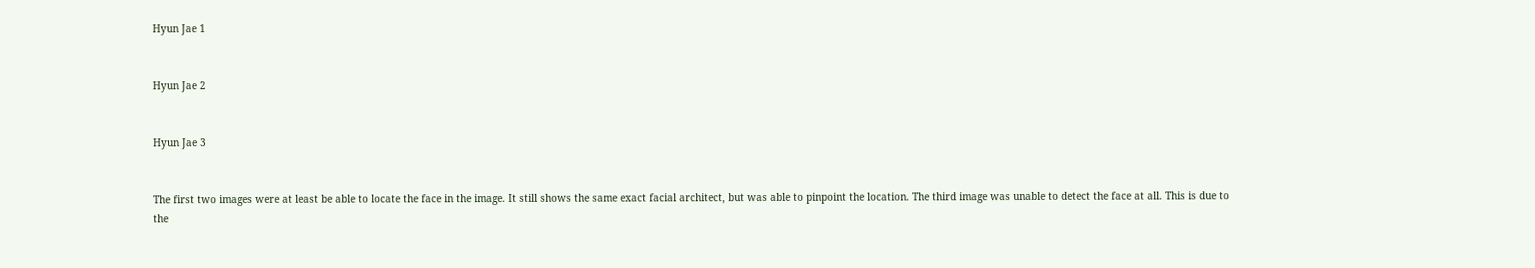Hyun Jae 1


Hyun Jae 2


Hyun Jae 3


The first two images were at least be able to locate the face in the image. It still shows the same exact facial architect, but was able to pinpoint the location. The third image was unable to detect the face at all. This is due to the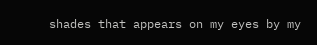shades that appears on my eyes by my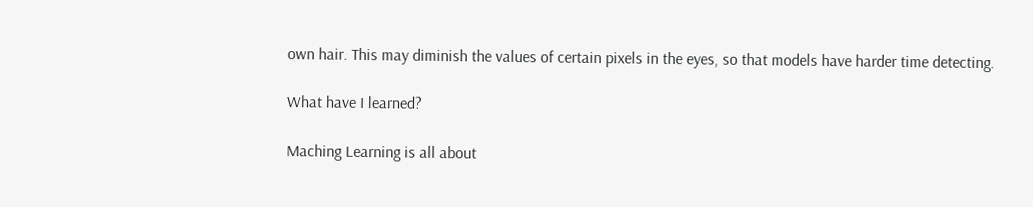own hair. This may diminish the values of certain pixels in the eyes, so that models have harder time detecting.

What have I learned?

Maching Learning is all about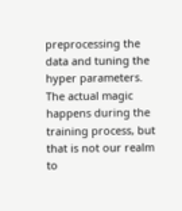preprocessing the data and tuning the hyper parameters. The actual magic happens during the training process, but that is not our realm to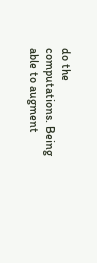do the computations. Being able to augment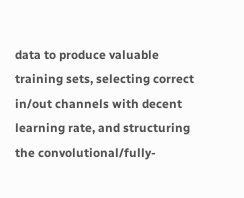data to produce valuable training sets, selecting correct in/out channels with decent learning rate, and structuring the convolutional/fully-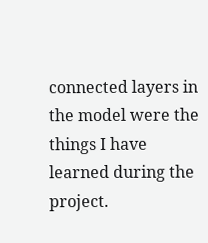connected layers in the model were the things I have learned during the project.